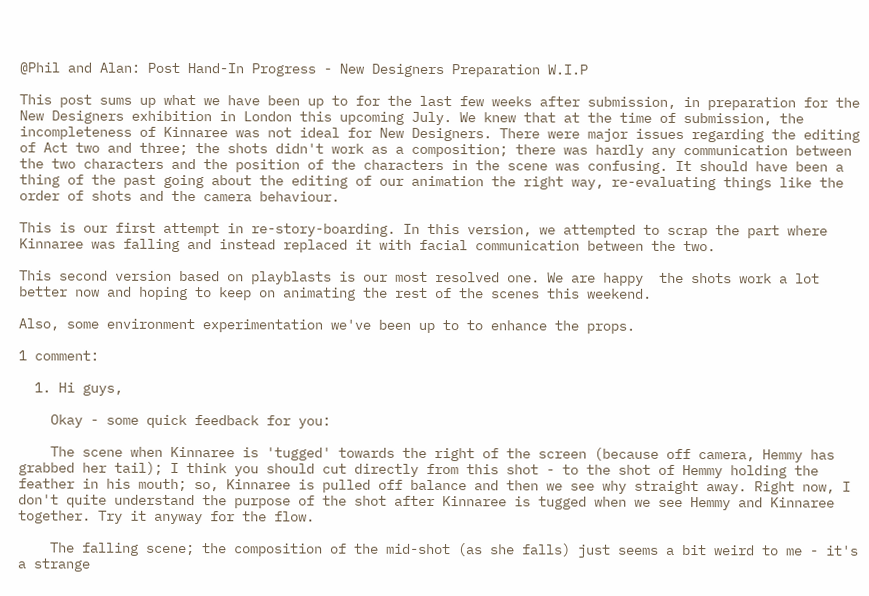@Phil and Alan: Post Hand-In Progress - New Designers Preparation W.I.P

This post sums up what we have been up to for the last few weeks after submission, in preparation for the New Designers exhibition in London this upcoming July. We knew that at the time of submission, the incompleteness of Kinnaree was not ideal for New Designers. There were major issues regarding the editing of Act two and three; the shots didn't work as a composition; there was hardly any communication between the two characters and the position of the characters in the scene was confusing. It should have been a thing of the past going about the editing of our animation the right way, re-evaluating things like the order of shots and the camera behaviour.

This is our first attempt in re-story-boarding. In this version, we attempted to scrap the part where Kinnaree was falling and instead replaced it with facial communication between the two.

This second version based on playblasts is our most resolved one. We are happy  the shots work a lot better now and hoping to keep on animating the rest of the scenes this weekend.

Also, some environment experimentation we've been up to to enhance the props.

1 comment:

  1. Hi guys,

    Okay - some quick feedback for you:

    The scene when Kinnaree is 'tugged' towards the right of the screen (because off camera, Hemmy has grabbed her tail); I think you should cut directly from this shot - to the shot of Hemmy holding the feather in his mouth; so, Kinnaree is pulled off balance and then we see why straight away. Right now, I don't quite understand the purpose of the shot after Kinnaree is tugged when we see Hemmy and Kinnaree together. Try it anyway for the flow.

    The falling scene; the composition of the mid-shot (as she falls) just seems a bit weird to me - it's a strange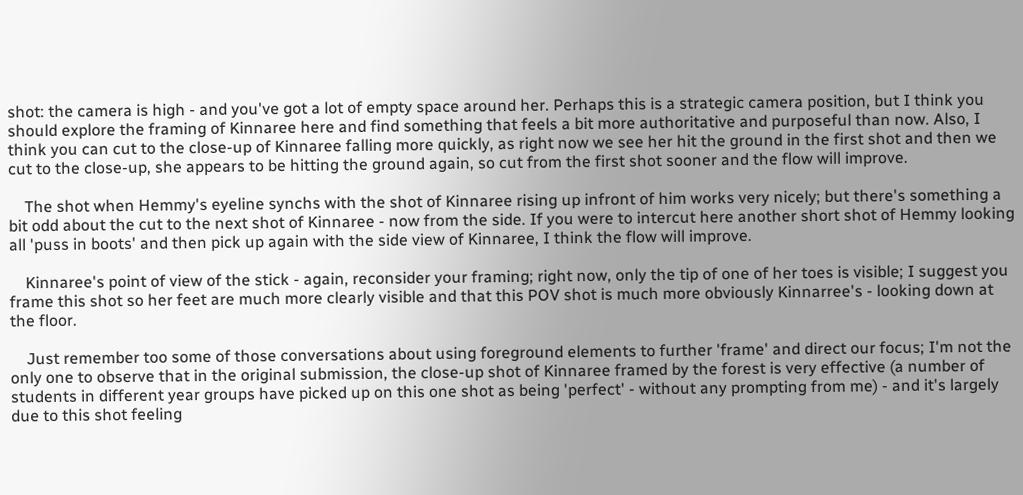shot: the camera is high - and you've got a lot of empty space around her. Perhaps this is a strategic camera position, but I think you should explore the framing of Kinnaree here and find something that feels a bit more authoritative and purposeful than now. Also, I think you can cut to the close-up of Kinnaree falling more quickly, as right now we see her hit the ground in the first shot and then we cut to the close-up, she appears to be hitting the ground again, so cut from the first shot sooner and the flow will improve.

    The shot when Hemmy's eyeline synchs with the shot of Kinnaree rising up infront of him works very nicely; but there's something a bit odd about the cut to the next shot of Kinnaree - now from the side. If you were to intercut here another short shot of Hemmy looking all 'puss in boots' and then pick up again with the side view of Kinnaree, I think the flow will improve.

    Kinnaree's point of view of the stick - again, reconsider your framing; right now, only the tip of one of her toes is visible; I suggest you frame this shot so her feet are much more clearly visible and that this POV shot is much more obviously Kinnarree's - looking down at the floor.

    Just remember too some of those conversations about using foreground elements to further 'frame' and direct our focus; I'm not the only one to observe that in the original submission, the close-up shot of Kinnaree framed by the forest is very effective (a number of students in different year groups have picked up on this one shot as being 'perfect' - without any prompting from me) - and it's largely due to this shot feeling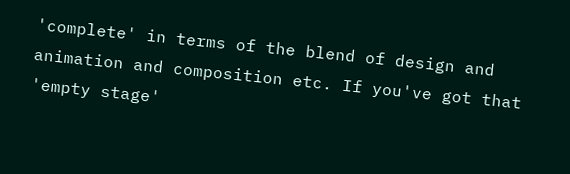'complete' in terms of the blend of design and animation and composition etc. If you've got that 'empty stage'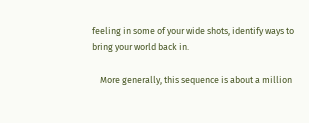feeling in some of your wide shots, identify ways to bring your world back in.

    More generally, this sequence is about a million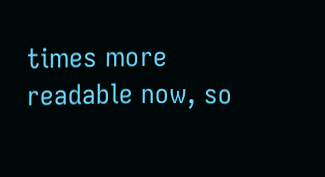times more readable now, so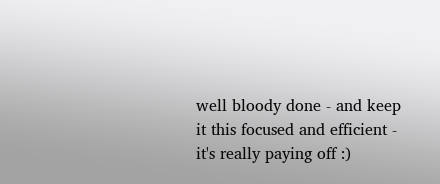well bloody done - and keep it this focused and efficient - it's really paying off :)